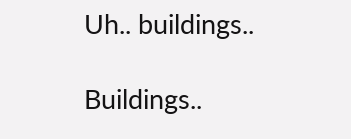Uh.. buildings..

Buildings..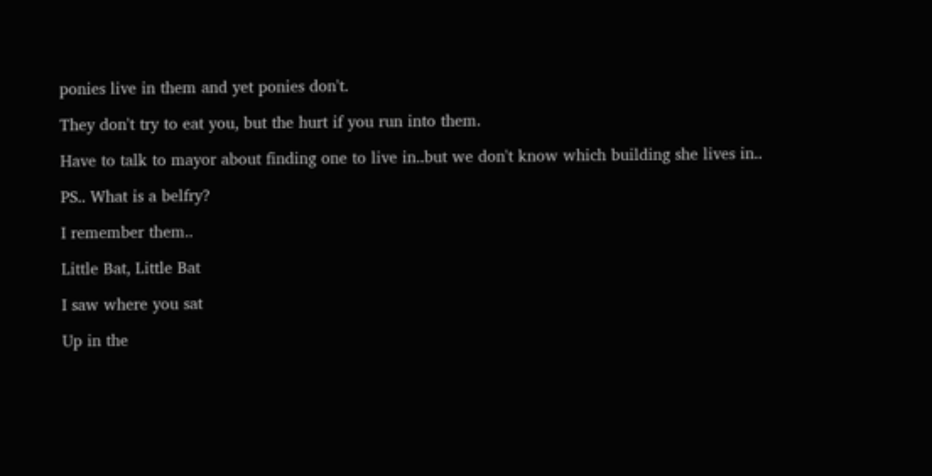ponies live in them and yet ponies don't.

They don't try to eat you, but the hurt if you run into them.

Have to talk to mayor about finding one to live in..but we don't know which building she lives in..

PS.. What is a belfry?

I remember them..

Little Bat, Little Bat

I saw where you sat

Up in the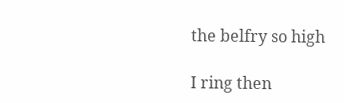the belfry so high

I ring then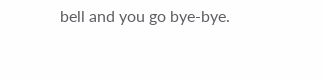bell and you go bye-bye.